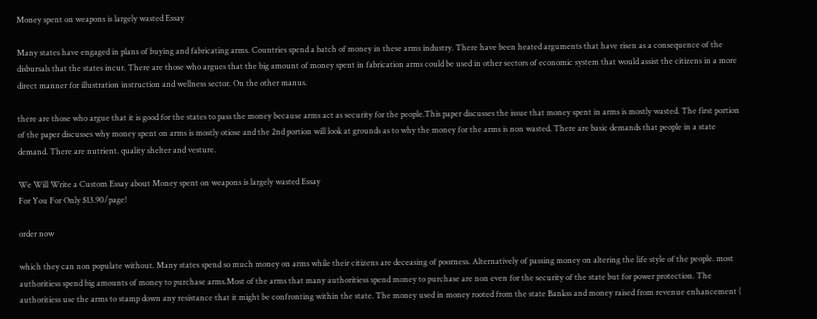Money spent on weapons is largely wasted Essay

Many states have engaged in plans of buying and fabricating arms. Countries spend a batch of money in these arms industry. There have been heated arguments that have risen as a consequence of the disbursals that the states incur. There are those who argues that the big amount of money spent in fabrication arms could be used in other sectors of economic system that would assist the citizens in a more direct manner for illustration instruction and wellness sector. On the other manus.

there are those who argue that it is good for the states to pass the money because arms act as security for the people.This paper discusses the issue that money spent in arms is mostly wasted. The first portion of the paper discusses why money spent on arms is mostly otiose and the 2nd portion will look at grounds as to why the money for the arms is non wasted. There are basic demands that people in a state demand. There are nutrient. quality shelter and vesture.

We Will Write a Custom Essay about Money spent on weapons is largely wasted Essay
For You For Only $13.90/page!

order now

which they can non populate without. Many states spend so much money on arms while their citizens are deceasing of poorness. Alternatively of passing money on altering the life style of the people. most authoritiess spend big amounts of money to purchase arms.Most of the arms that many authoritiess spend money to purchase are non even for the security of the state but for power protection. The authoritiess use the arms to stamp down any resistance that it might be confronting within the state. The money used in money rooted from the state Bankss and money raised from revenue enhancement (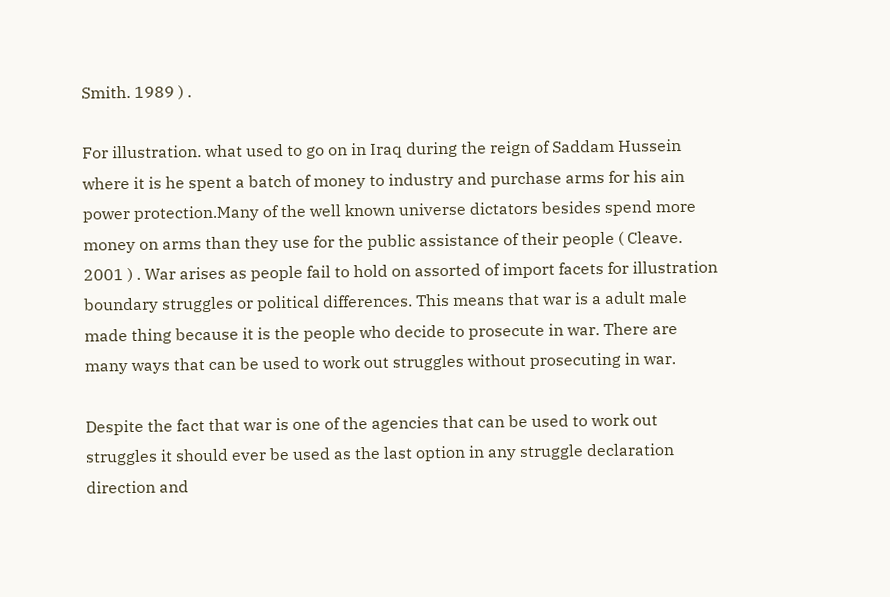Smith. 1989 ) .

For illustration. what used to go on in Iraq during the reign of Saddam Hussein where it is he spent a batch of money to industry and purchase arms for his ain power protection.Many of the well known universe dictators besides spend more money on arms than they use for the public assistance of their people ( Cleave. 2001 ) . War arises as people fail to hold on assorted of import facets for illustration boundary struggles or political differences. This means that war is a adult male made thing because it is the people who decide to prosecute in war. There are many ways that can be used to work out struggles without prosecuting in war.

Despite the fact that war is one of the agencies that can be used to work out struggles it should ever be used as the last option in any struggle declaration direction and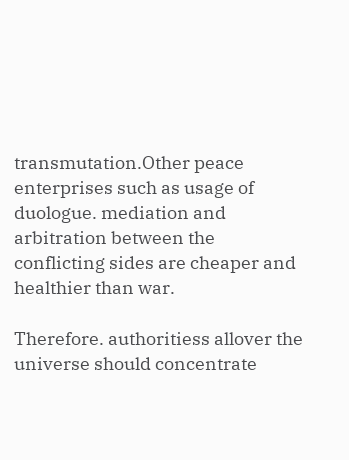transmutation.Other peace enterprises such as usage of duologue. mediation and arbitration between the conflicting sides are cheaper and healthier than war.

Therefore. authoritiess allover the universe should concentrate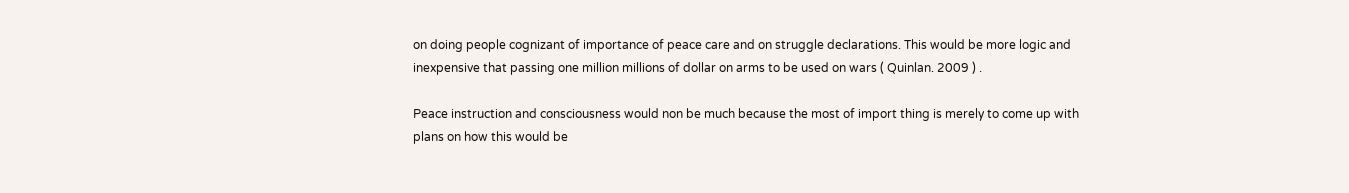on doing people cognizant of importance of peace care and on struggle declarations. This would be more logic and inexpensive that passing one million millions of dollar on arms to be used on wars ( Quinlan. 2009 ) .

Peace instruction and consciousness would non be much because the most of import thing is merely to come up with plans on how this would be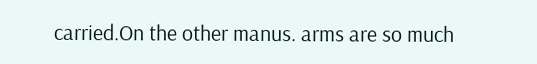carried.On the other manus. arms are so much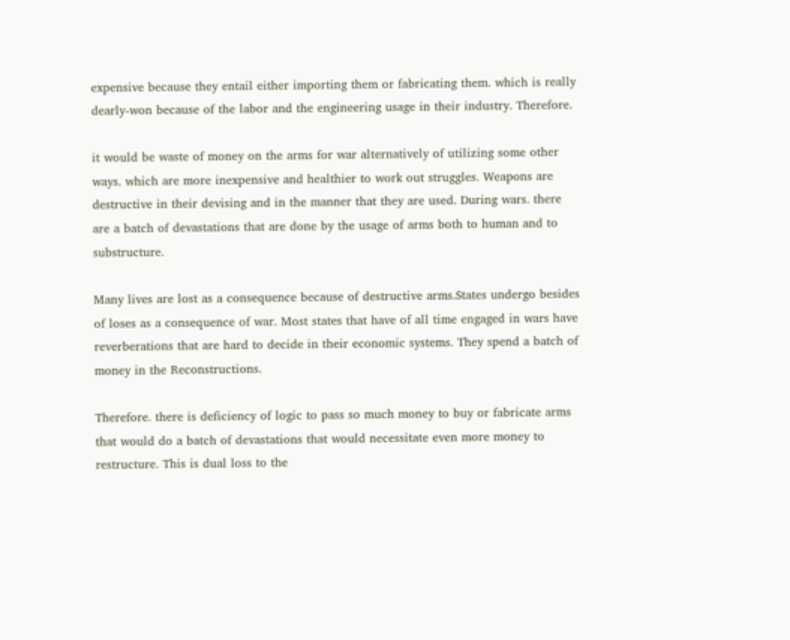expensive because they entail either importing them or fabricating them. which is really dearly-won because of the labor and the engineering usage in their industry. Therefore.

it would be waste of money on the arms for war alternatively of utilizing some other ways. which are more inexpensive and healthier to work out struggles. Weapons are destructive in their devising and in the manner that they are used. During wars. there are a batch of devastations that are done by the usage of arms both to human and to substructure.

Many lives are lost as a consequence because of destructive arms.States undergo besides of loses as a consequence of war. Most states that have of all time engaged in wars have reverberations that are hard to decide in their economic systems. They spend a batch of money in the Reconstructions.

Therefore. there is deficiency of logic to pass so much money to buy or fabricate arms that would do a batch of devastations that would necessitate even more money to restructure. This is dual loss to the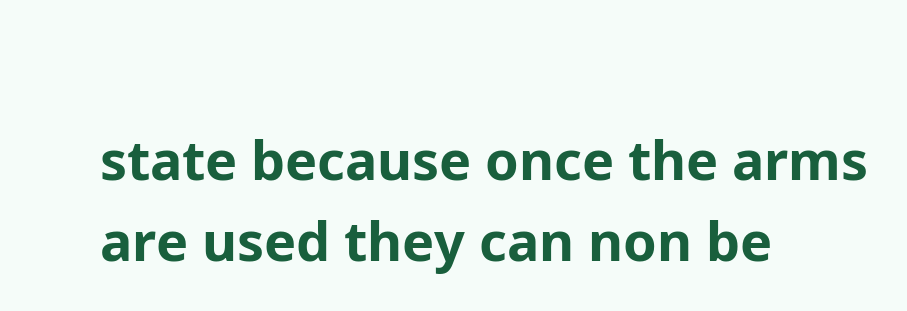state because once the arms are used they can non be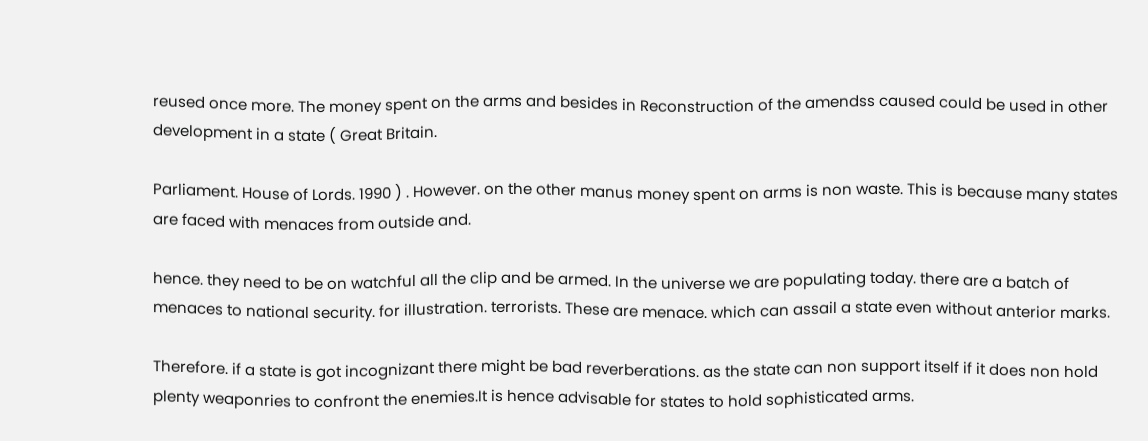reused once more. The money spent on the arms and besides in Reconstruction of the amendss caused could be used in other development in a state ( Great Britain.

Parliament. House of Lords. 1990 ) . However. on the other manus money spent on arms is non waste. This is because many states are faced with menaces from outside and.

hence. they need to be on watchful all the clip and be armed. In the universe we are populating today. there are a batch of menaces to national security. for illustration. terrorists. These are menace. which can assail a state even without anterior marks.

Therefore. if a state is got incognizant there might be bad reverberations. as the state can non support itself if it does non hold plenty weaponries to confront the enemies.It is hence advisable for states to hold sophisticated arms.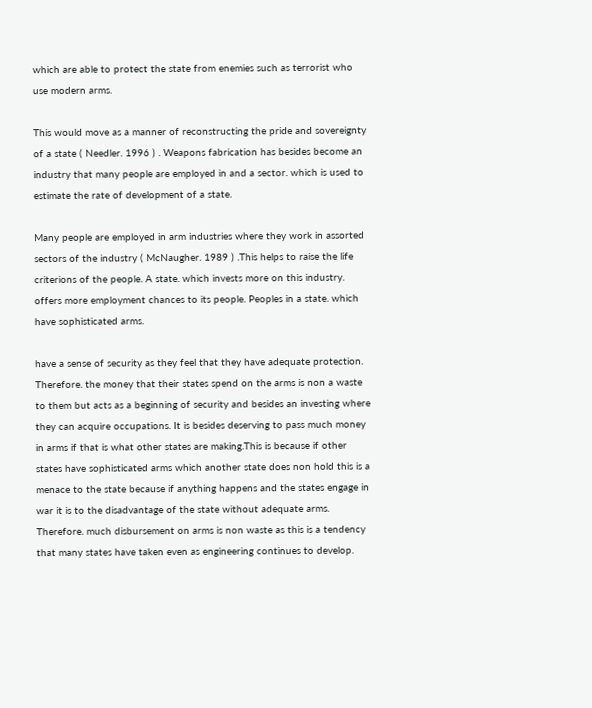which are able to protect the state from enemies such as terrorist who use modern arms.

This would move as a manner of reconstructing the pride and sovereignty of a state ( Needler. 1996 ) . Weapons fabrication has besides become an industry that many people are employed in and a sector. which is used to estimate the rate of development of a state.

Many people are employed in arm industries where they work in assorted sectors of the industry ( McNaugher. 1989 ) .This helps to raise the life criterions of the people. A state. which invests more on this industry. offers more employment chances to its people. Peoples in a state. which have sophisticated arms.

have a sense of security as they feel that they have adequate protection. Therefore. the money that their states spend on the arms is non a waste to them but acts as a beginning of security and besides an investing where they can acquire occupations. It is besides deserving to pass much money in arms if that is what other states are making.This is because if other states have sophisticated arms which another state does non hold this is a menace to the state because if anything happens and the states engage in war it is to the disadvantage of the state without adequate arms. Therefore. much disbursement on arms is non waste as this is a tendency that many states have taken even as engineering continues to develop.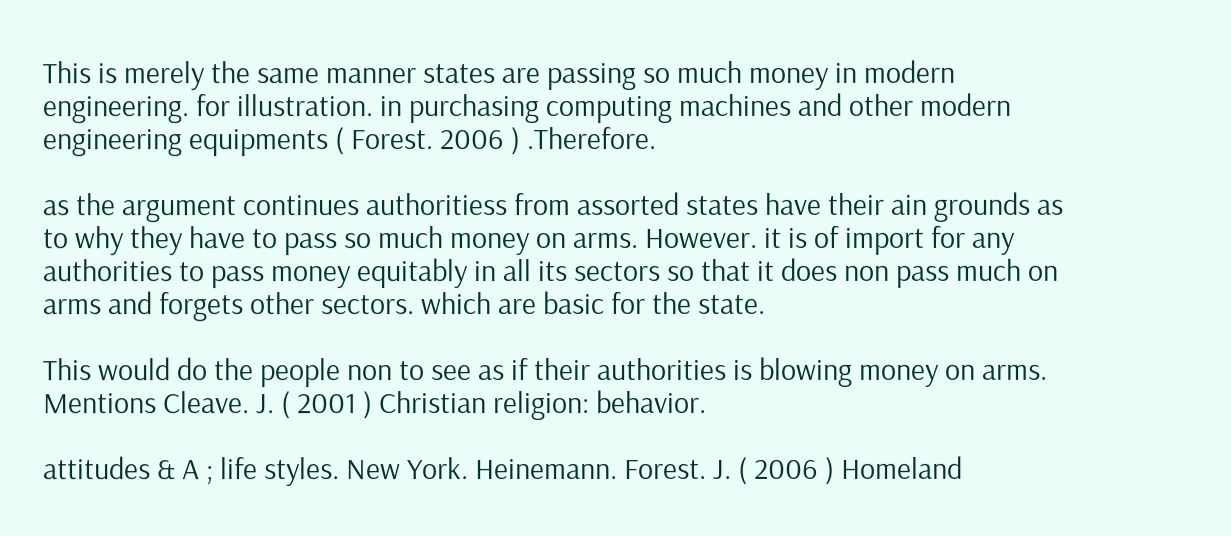This is merely the same manner states are passing so much money in modern engineering. for illustration. in purchasing computing machines and other modern engineering equipments ( Forest. 2006 ) .Therefore.

as the argument continues authoritiess from assorted states have their ain grounds as to why they have to pass so much money on arms. However. it is of import for any authorities to pass money equitably in all its sectors so that it does non pass much on arms and forgets other sectors. which are basic for the state.

This would do the people non to see as if their authorities is blowing money on arms. Mentions Cleave. J. ( 2001 ) Christian religion: behavior.

attitudes & A ; life styles. New York. Heinemann. Forest. J. ( 2006 ) Homeland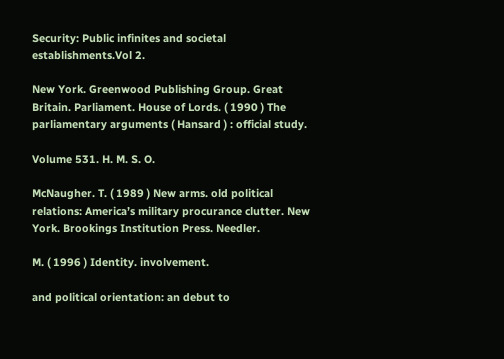Security: Public infinites and societal establishments.Vol 2.

New York. Greenwood Publishing Group. Great Britain. Parliament. House of Lords. ( 1990 ) The parliamentary arguments ( Hansard ) : official study.

Volume 531. H. M. S. O.

McNaugher. T. ( 1989 ) New arms. old political relations: America’s military procurance clutter. New York. Brookings Institution Press. Needler.

M. ( 1996 ) Identity. involvement.

and political orientation: an debut to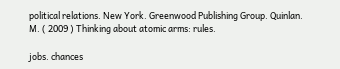political relations. New York. Greenwood Publishing Group. Quinlan. M. ( 2009 ) Thinking about atomic arms: rules.

jobs. chances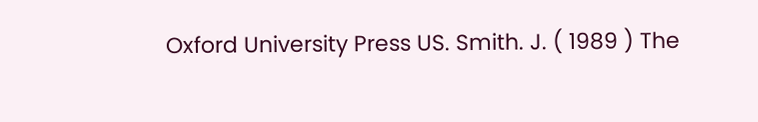Oxford University Press US. Smith. J. ( 1989 ) The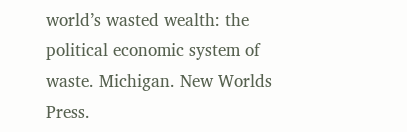world’s wasted wealth: the political economic system of waste. Michigan. New Worlds Press.